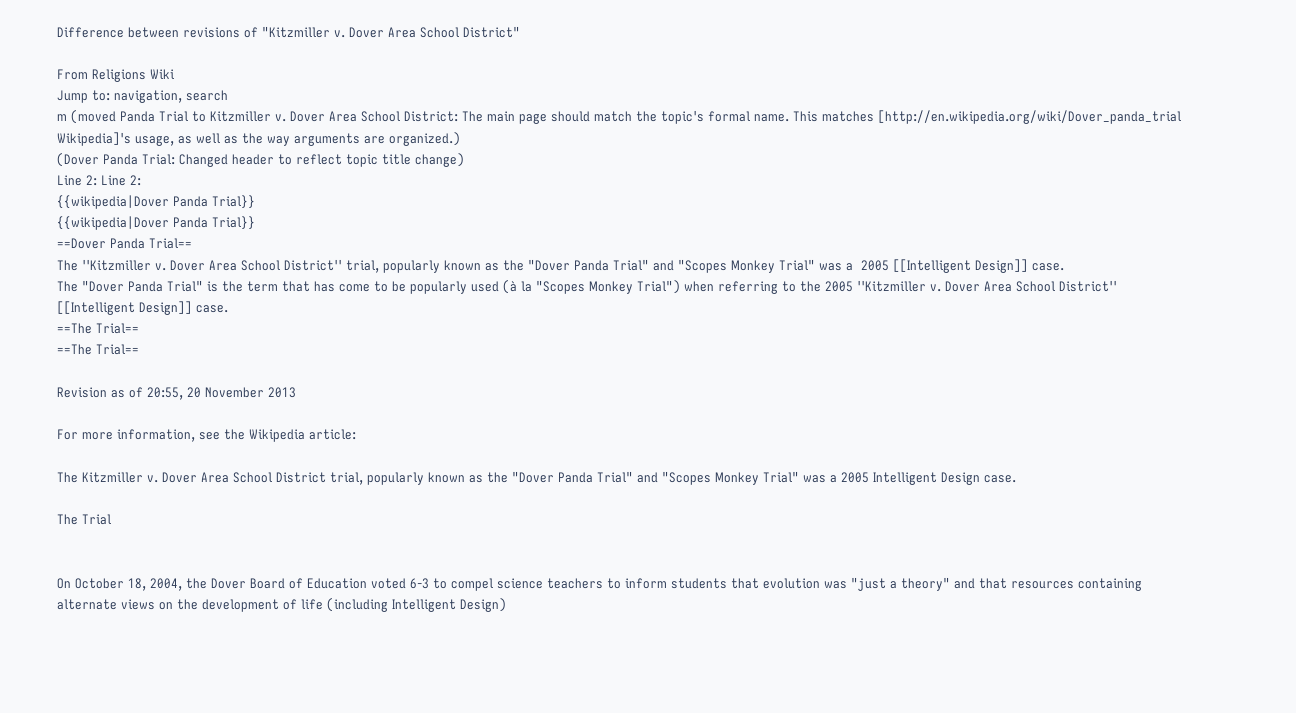Difference between revisions of "Kitzmiller v. Dover Area School District"

From Religions Wiki
Jump to: navigation, search
m (moved Panda Trial to Kitzmiller v. Dover Area School District: The main page should match the topic's formal name. This matches [http://en.wikipedia.org/wiki/Dover_panda_trial Wikipedia]'s usage, as well as the way arguments are organized.)
(Dover Panda Trial: Changed header to reflect topic title change)
Line 2: Line 2:
{{wikipedia|Dover Panda Trial}}
{{wikipedia|Dover Panda Trial}}
==Dover Panda Trial==
The ''Kitzmiller v. Dover Area School District'' trial, popularly known as the "Dover Panda Trial" and "Scopes Monkey Trial" was a  2005 [[Intelligent Design]] case.
The "Dover Panda Trial" is the term that has come to be popularly used (à la "Scopes Monkey Trial") when referring to the 2005 ''Kitzmiller v. Dover Area School District'' [[Intelligent Design]] case.
==The Trial==
==The Trial==

Revision as of 20:55, 20 November 2013

For more information, see the Wikipedia article:

The Kitzmiller v. Dover Area School District trial, popularly known as the "Dover Panda Trial" and "Scopes Monkey Trial" was a 2005 Intelligent Design case.

The Trial


On October 18, 2004, the Dover Board of Education voted 6-3 to compel science teachers to inform students that evolution was "just a theory" and that resources containing alternate views on the development of life (including Intelligent Design)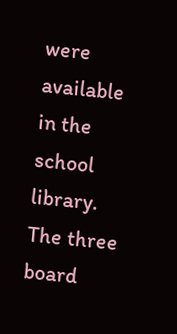were available in the school library. The three board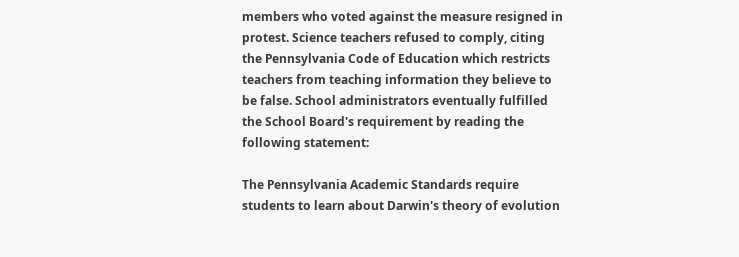members who voted against the measure resigned in protest. Science teachers refused to comply, citing the Pennsylvania Code of Education which restricts teachers from teaching information they believe to be false. School administrators eventually fulfilled the School Board's requirement by reading the following statement:

The Pennsylvania Academic Standards require students to learn about Darwin's theory of evolution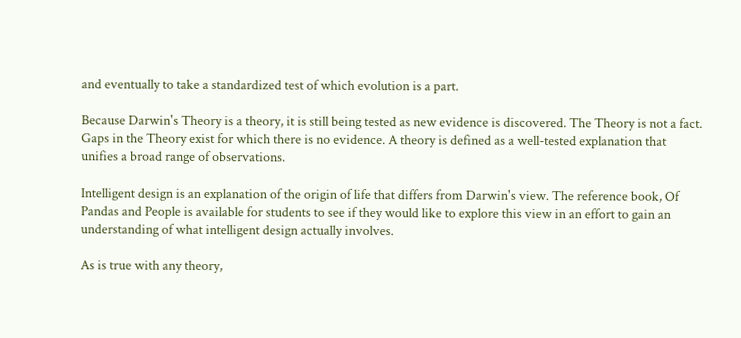and eventually to take a standardized test of which evolution is a part.

Because Darwin's Theory is a theory, it is still being tested as new evidence is discovered. The Theory is not a fact. Gaps in the Theory exist for which there is no evidence. A theory is defined as a well-tested explanation that unifies a broad range of observations.

Intelligent design is an explanation of the origin of life that differs from Darwin's view. The reference book, Of Pandas and People is available for students to see if they would like to explore this view in an effort to gain an understanding of what intelligent design actually involves.

As is true with any theory,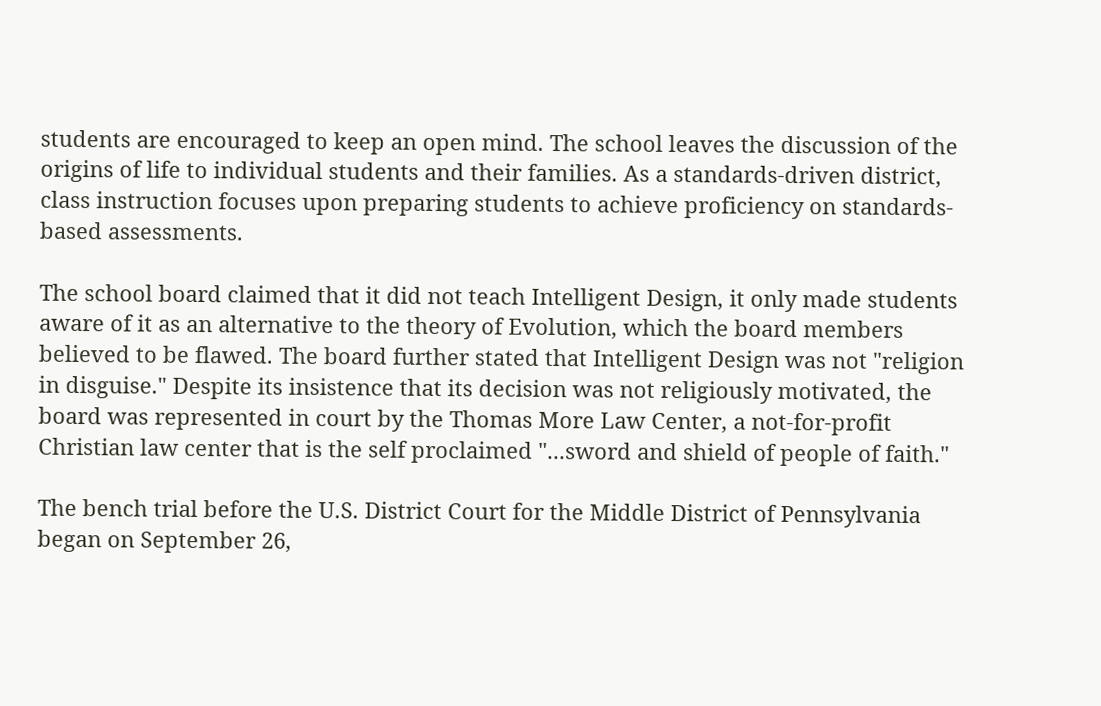students are encouraged to keep an open mind. The school leaves the discussion of the origins of life to individual students and their families. As a standards-driven district, class instruction focuses upon preparing students to achieve proficiency on standards-based assessments.

The school board claimed that it did not teach Intelligent Design, it only made students aware of it as an alternative to the theory of Evolution, which the board members believed to be flawed. The board further stated that Intelligent Design was not "religion in disguise." Despite its insistence that its decision was not religiously motivated, the board was represented in court by the Thomas More Law Center, a not-for-profit Christian law center that is the self proclaimed "...sword and shield of people of faith."

The bench trial before the U.S. District Court for the Middle District of Pennsylvania began on September 26,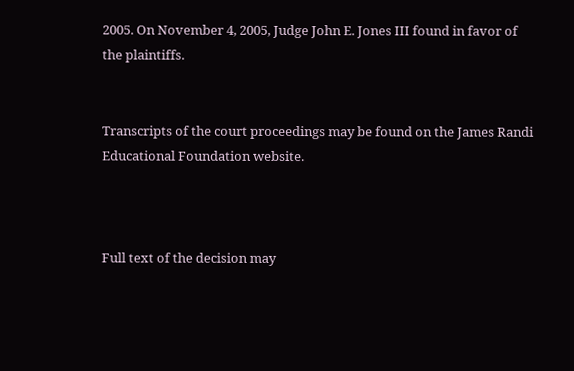2005. On November 4, 2005, Judge John E. Jones III found in favor of the plaintiffs.


Transcripts of the court proceedings may be found on the James Randi Educational Foundation website.



Full text of the decision may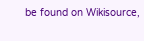be found on Wikisource,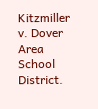Kitzmiller v. Dover Area School District.